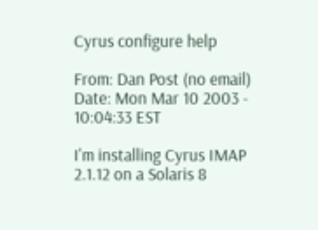Cyrus configure help

From: Dan Post (no email)
Date: Mon Mar 10 2003 - 10:04:33 EST

I'm installing Cyrus IMAP 2.1.12 on a Solaris 8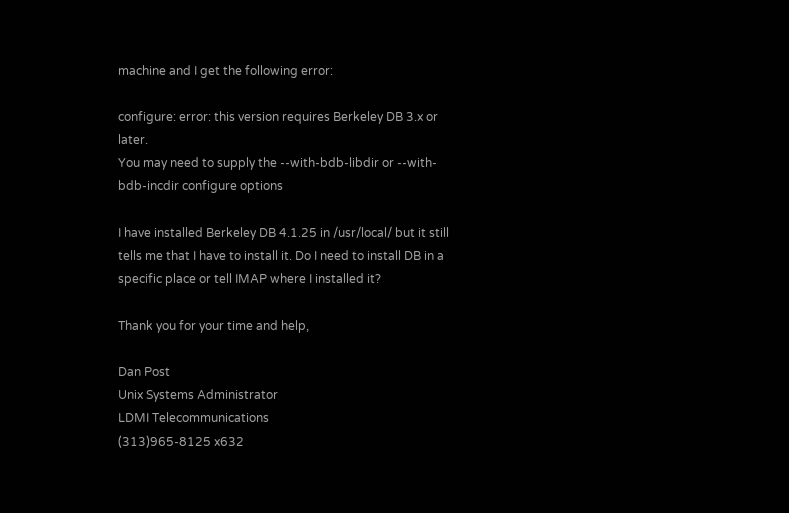machine and I get the following error:

configure: error: this version requires Berkeley DB 3.x or later.
You may need to supply the --with-bdb-libdir or --with-bdb-incdir configure options

I have installed Berkeley DB 4.1.25 in /usr/local/ but it still tells me that I have to install it. Do I need to install DB in a specific place or tell IMAP where I installed it?

Thank you for your time and help,

Dan Post
Unix Systems Administrator
LDMI Telecommunications
(313)965-8125 x632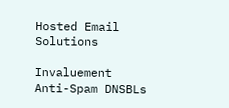Hosted Email Solutions

Invaluement Anti-Spam DNSBLs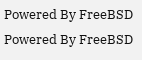Powered By FreeBSD   Powered By FreeBSD